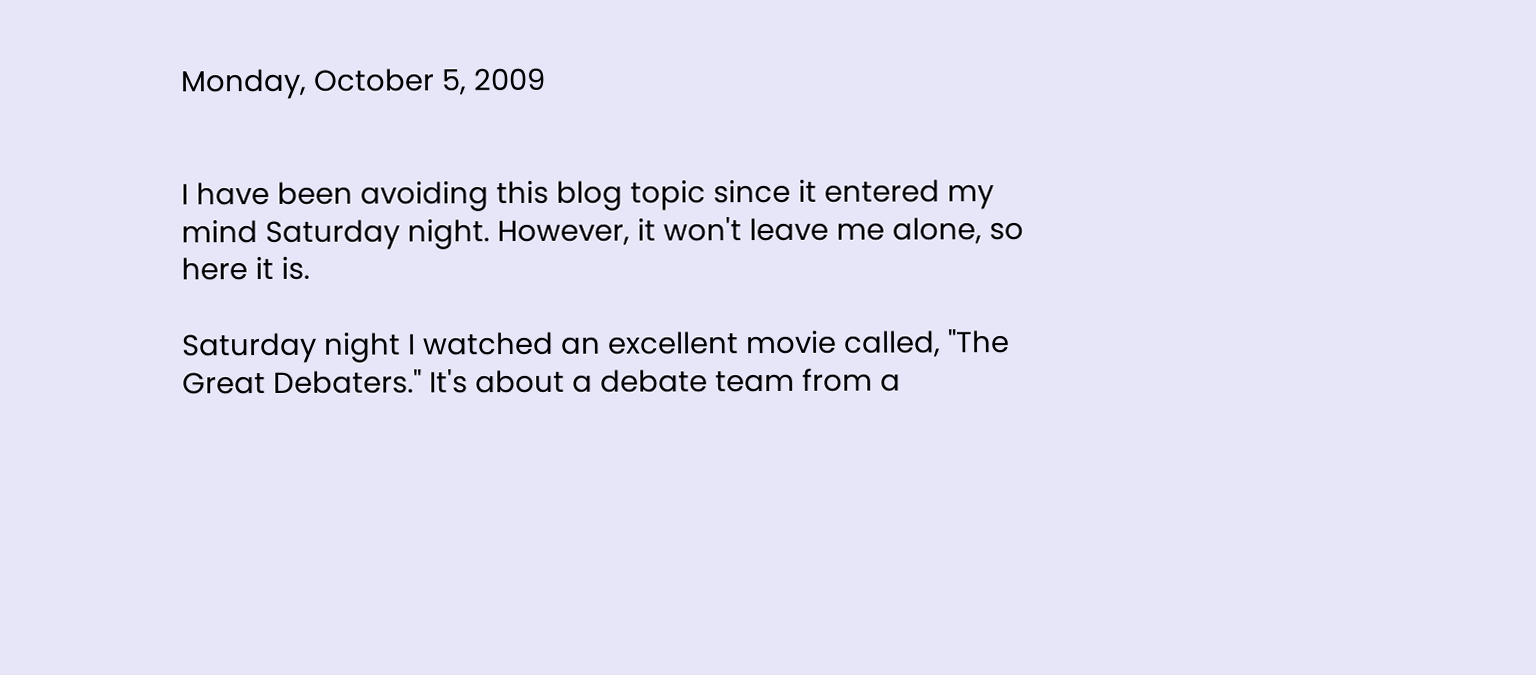Monday, October 5, 2009


I have been avoiding this blog topic since it entered my mind Saturday night. However, it won't leave me alone, so here it is.

Saturday night I watched an excellent movie called, "The Great Debaters." It's about a debate team from a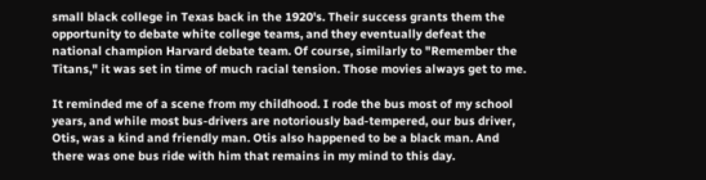small black college in Texas back in the 1920's. Their success grants them the opportunity to debate white college teams, and they eventually defeat the national champion Harvard debate team. Of course, similarly to "Remember the Titans," it was set in time of much racial tension. Those movies always get to me.

It reminded me of a scene from my childhood. I rode the bus most of my school years, and while most bus-drivers are notoriously bad-tempered, our bus driver, Otis, was a kind and friendly man. Otis also happened to be a black man. And there was one bus ride with him that remains in my mind to this day.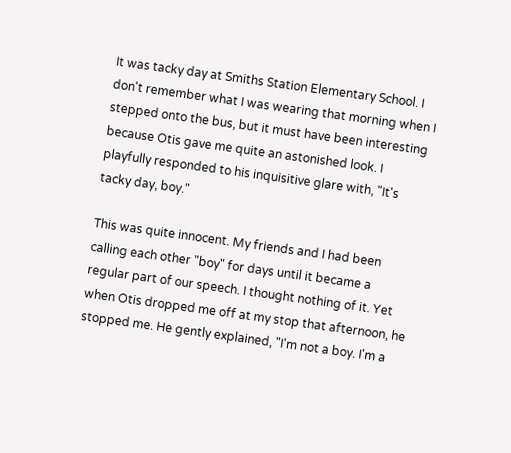It was tacky day at Smiths Station Elementary School. I don't remember what I was wearing that morning when I stepped onto the bus, but it must have been interesting because Otis gave me quite an astonished look. I playfully responded to his inquisitive glare with, "It's tacky day, boy."

This was quite innocent. My friends and I had been calling each other "boy" for days until it became a regular part of our speech. I thought nothing of it. Yet when Otis dropped me off at my stop that afternoon, he stopped me. He gently explained, "I'm not a boy. I'm a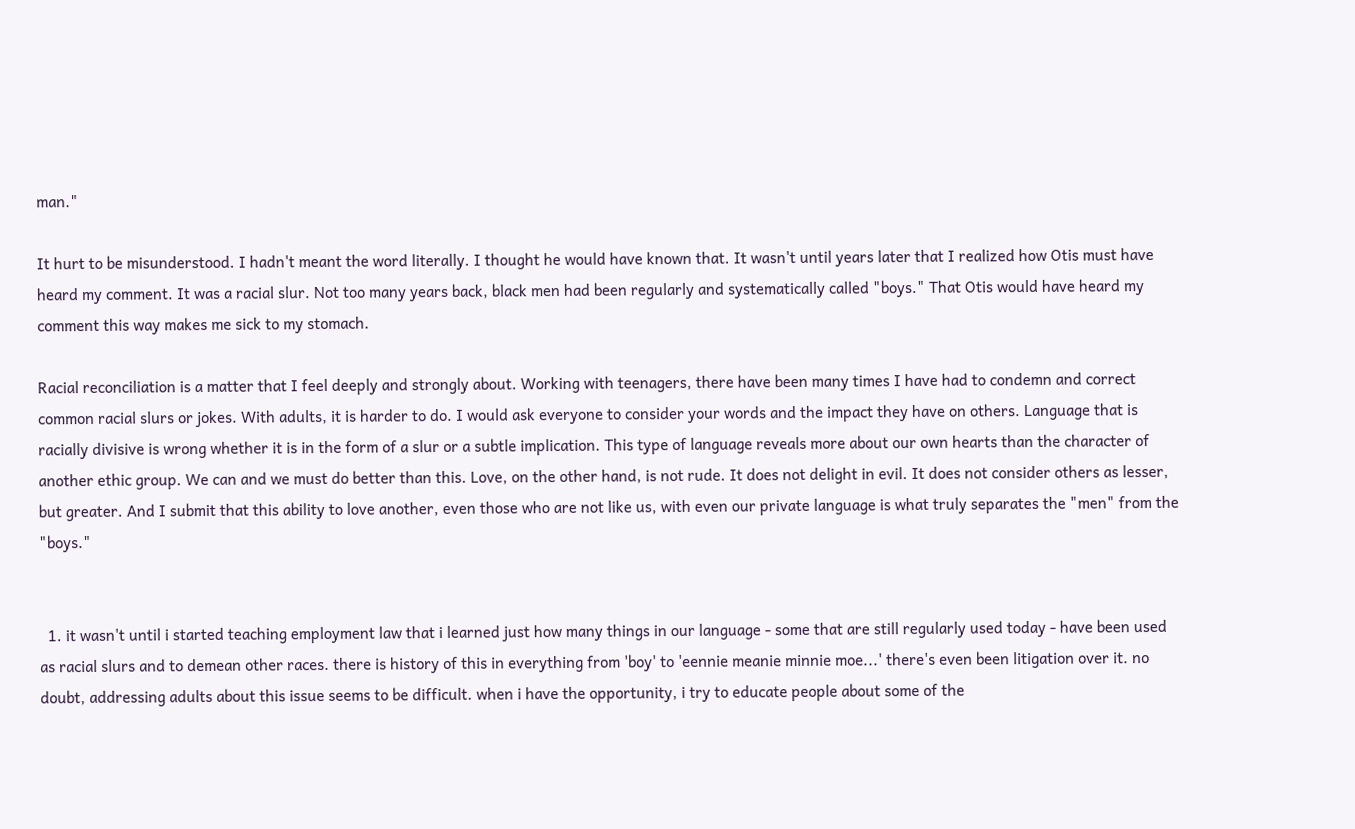man."

It hurt to be misunderstood. I hadn't meant the word literally. I thought he would have known that. It wasn't until years later that I realized how Otis must have heard my comment. It was a racial slur. Not too many years back, black men had been regularly and systematically called "boys." That Otis would have heard my comment this way makes me sick to my stomach.

Racial reconciliation is a matter that I feel deeply and strongly about. Working with teenagers, there have been many times I have had to condemn and correct common racial slurs or jokes. With adults, it is harder to do. I would ask everyone to consider your words and the impact they have on others. Language that is racially divisive is wrong whether it is in the form of a slur or a subtle implication. This type of language reveals more about our own hearts than the character of another ethic group. We can and we must do better than this. Love, on the other hand, is not rude. It does not delight in evil. It does not consider others as lesser, but greater. And I submit that this ability to love another, even those who are not like us, with even our private language is what truly separates the "men" from the "boys."


  1. it wasn't until i started teaching employment law that i learned just how many things in our language - some that are still regularly used today - have been used as racial slurs and to demean other races. there is history of this in everything from 'boy' to 'eennie meanie minnie moe...' there's even been litigation over it. no doubt, addressing adults about this issue seems to be difficult. when i have the opportunity, i try to educate people about some of the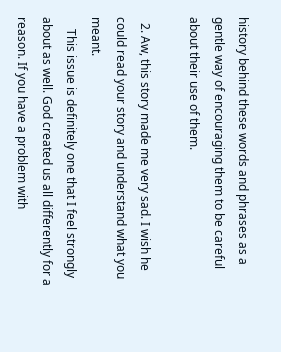history behind these words and phrases as a gentle way of encouraging them to be careful about their use of them.

  2. Aw, this story made me very sad. I wish he could read your story and understand what you meant.
    This issue is definitely one that I feel strongly about as well. God created us all differently for a reason. If you have a problem with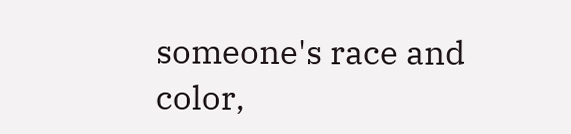someone's race and color,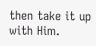then take it up with Him.